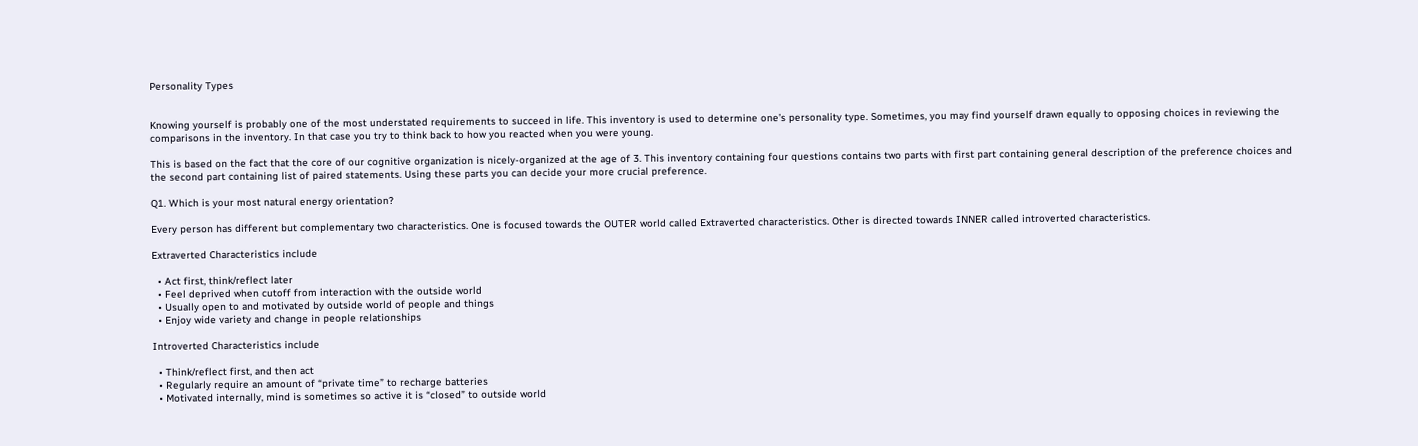Personality Types


Knowing yourself is probably one of the most understated requirements to succeed in life. This inventory is used to determine one’s personality type. Sometimes, you may find yourself drawn equally to opposing choices in reviewing the comparisons in the inventory. In that case you try to think back to how you reacted when you were young.

This is based on the fact that the core of our cognitive organization is nicely-organized at the age of 3. This inventory containing four questions contains two parts with first part containing general description of the preference choices and the second part containing list of paired statements. Using these parts you can decide your more crucial preference.

Q1. Which is your most natural energy orientation?

Every person has different but complementary two characteristics. One is focused towards the OUTER world called Extraverted characteristics. Other is directed towards INNER called introverted characteristics.

Extraverted Characteristics include

  • Act first, think/reflect later
  • Feel deprived when cutoff from interaction with the outside world
  • Usually open to and motivated by outside world of people and things
  • Enjoy wide variety and change in people relationships

Introverted Characteristics include

  • Think/reflect first, and then act
  • Regularly require an amount of “private time” to recharge batteries
  • Motivated internally, mind is sometimes so active it is “closed” to outside world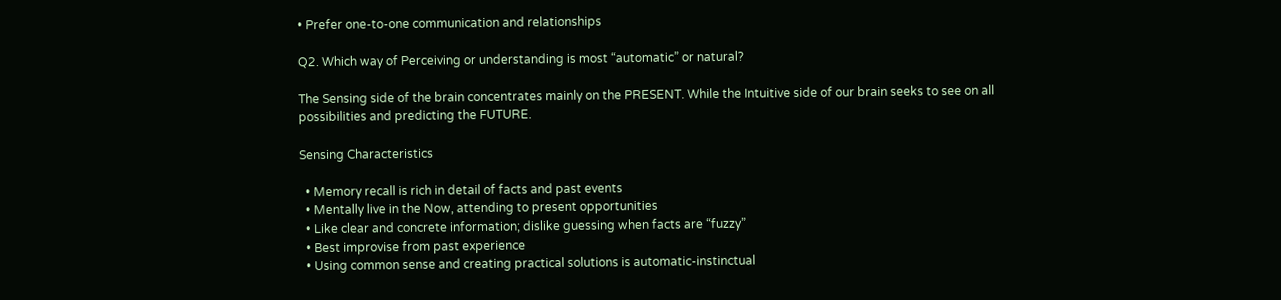• Prefer one-to-one communication and relationships

Q2. Which way of Perceiving or understanding is most “automatic” or natural?

The Sensing side of the brain concentrates mainly on the PRESENT. While the Intuitive side of our brain seeks to see on all possibilities and predicting the FUTURE.

Sensing Characteristics

  • Memory recall is rich in detail of facts and past events
  • Mentally live in the Now, attending to present opportunities
  • Like clear and concrete information; dislike guessing when facts are “fuzzy”
  • Best improvise from past experience
  • Using common sense and creating practical solutions is automatic-instinctual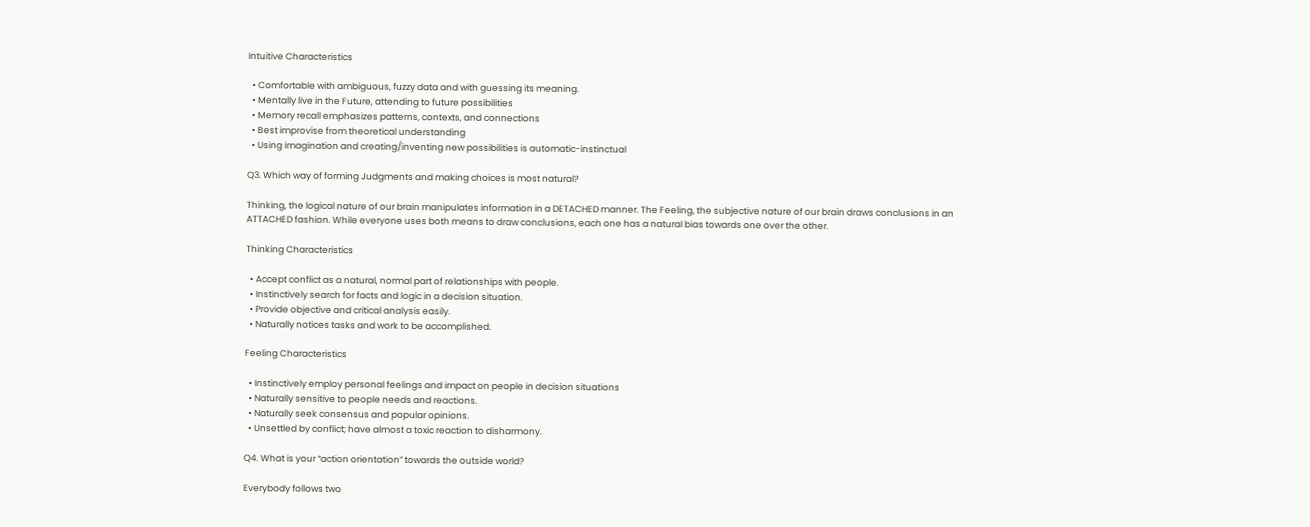Intuitive Characteristics

  • Comfortable with ambiguous, fuzzy data and with guessing its meaning.
  • Mentally live in the Future, attending to future possibilities
  • Memory recall emphasizes patterns, contexts, and connections
  • Best improvise from theoretical understanding
  • Using imagination and creating/inventing new possibilities is automatic-instinctual

Q3. Which way of forming Judgments and making choices is most natural?

Thinking, the logical nature of our brain manipulates information in a DETACHED manner. The Feeling, the subjective nature of our brain draws conclusions in an ATTACHED fashion. While everyone uses both means to draw conclusions, each one has a natural bias towards one over the other.

Thinking Characteristics

  • Accept conflict as a natural, normal part of relationships with people.
  • Instinctively search for facts and logic in a decision situation.
  • Provide objective and critical analysis easily.
  • Naturally notices tasks and work to be accomplished.

Feeling Characteristics

  • Instinctively employ personal feelings and impact on people in decision situations
  • Naturally sensitive to people needs and reactions.
  • Naturally seek consensus and popular opinions.
  • Unsettled by conflict; have almost a toxic reaction to disharmony.

Q4. What is your “action orientation” towards the outside world?

Everybody follows two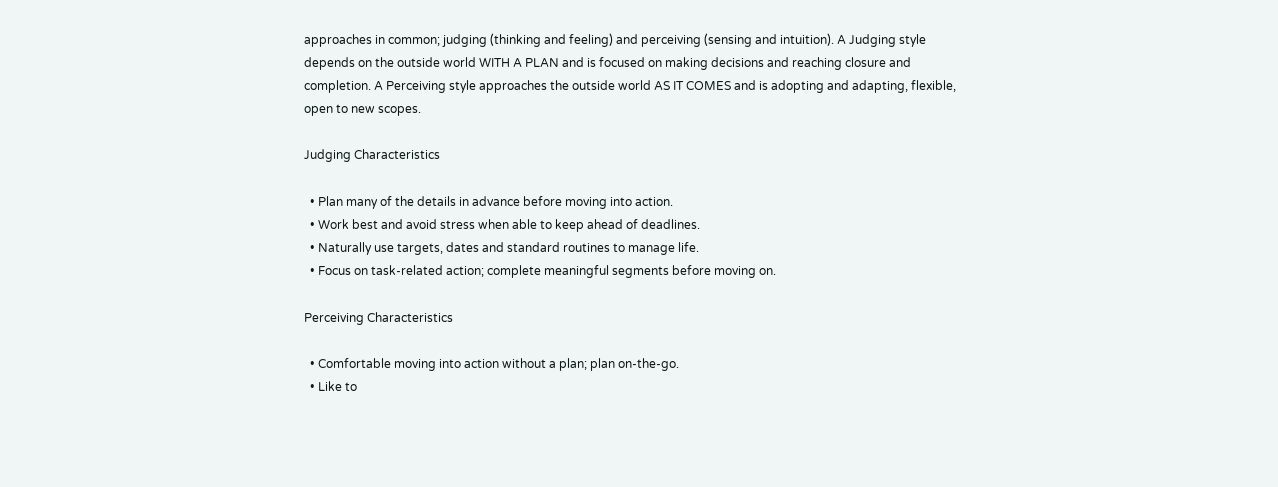approaches in common; judging (thinking and feeling) and perceiving (sensing and intuition). A Judging style depends on the outside world WITH A PLAN and is focused on making decisions and reaching closure and completion. A Perceiving style approaches the outside world AS IT COMES and is adopting and adapting, flexible, open to new scopes.

Judging Characteristics

  • Plan many of the details in advance before moving into action.
  • Work best and avoid stress when able to keep ahead of deadlines.
  • Naturally use targets, dates and standard routines to manage life.
  • Focus on task-related action; complete meaningful segments before moving on.

Perceiving Characteristics

  • Comfortable moving into action without a plan; plan on-the-go.
  • Like to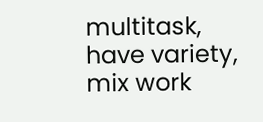multitask, have variety, mix work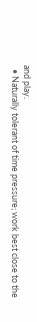and play.
  • Naturally tolerant of time pressure; work best close to the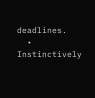deadlines.
  • Instinctively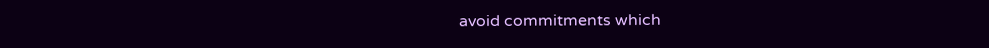avoid commitments which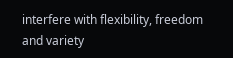interfere with flexibility, freedom and variety